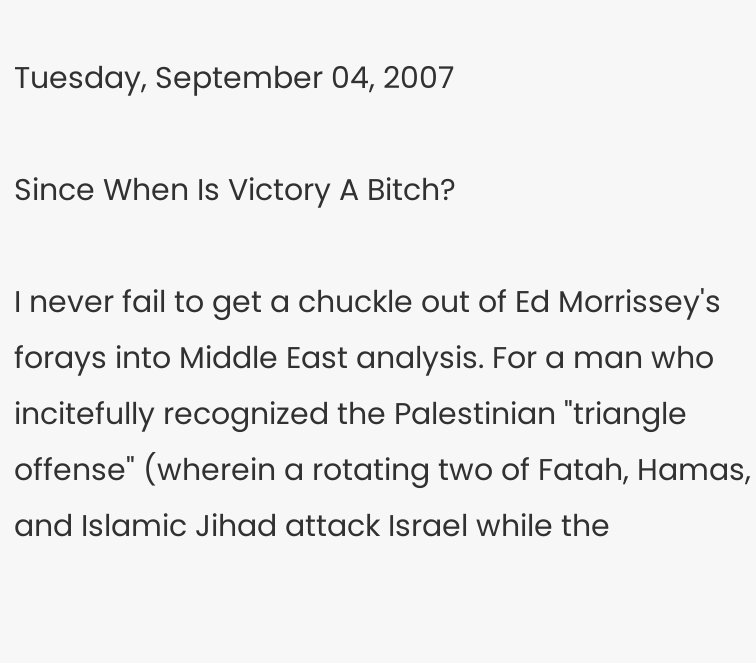Tuesday, September 04, 2007

Since When Is Victory A Bitch?

I never fail to get a chuckle out of Ed Morrissey's forays into Middle East analysis. For a man who incitefully recognized the Palestinian "triangle offense" (wherein a rotating two of Fatah, Hamas, and Islamic Jihad attack Israel while the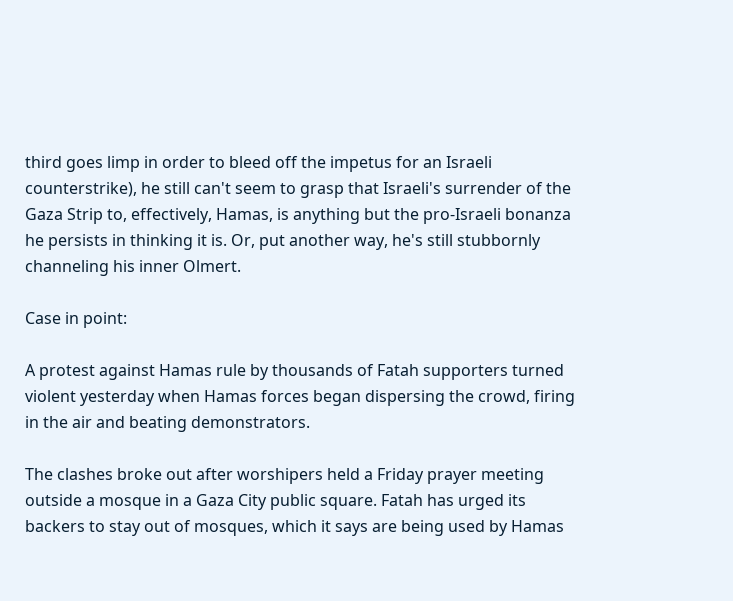third goes limp in order to bleed off the impetus for an Israeli counterstrike), he still can't seem to grasp that Israeli's surrender of the Gaza Strip to, effectively, Hamas, is anything but the pro-Israeli bonanza he persists in thinking it is. Or, put another way, he's still stubbornly channeling his inner Olmert.

Case in point:

A protest against Hamas rule by thousands of Fatah supporters turned violent yesterday when Hamas forces began dispersing the crowd, firing in the air and beating demonstrators.

The clashes broke out after worshipers held a Friday prayer meeting outside a mosque in a Gaza City public square. Fatah has urged its backers to stay out of mosques, which it says are being used by Hamas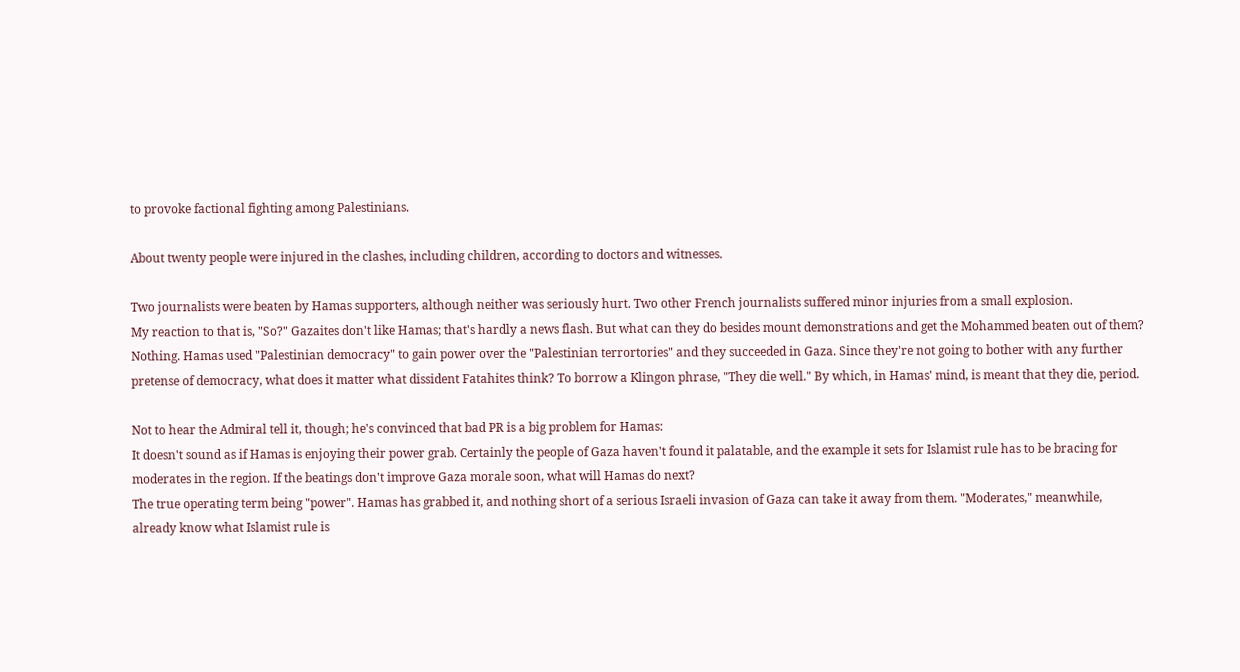to provoke factional fighting among Palestinians.

About twenty people were injured in the clashes, including children, according to doctors and witnesses.

Two journalists were beaten by Hamas supporters, although neither was seriously hurt. Two other French journalists suffered minor injuries from a small explosion.
My reaction to that is, "So?" Gazaites don't like Hamas; that's hardly a news flash. But what can they do besides mount demonstrations and get the Mohammed beaten out of them? Nothing. Hamas used "Palestinian democracy" to gain power over the "Palestinian terrortories" and they succeeded in Gaza. Since they're not going to bother with any further pretense of democracy, what does it matter what dissident Fatahites think? To borrow a Klingon phrase, "They die well." By which, in Hamas' mind, is meant that they die, period.

Not to hear the Admiral tell it, though; he's convinced that bad PR is a big problem for Hamas:
It doesn't sound as if Hamas is enjoying their power grab. Certainly the people of Gaza haven't found it palatable, and the example it sets for Islamist rule has to be bracing for moderates in the region. If the beatings don't improve Gaza morale soon, what will Hamas do next?
The true operating term being "power". Hamas has grabbed it, and nothing short of a serious Israeli invasion of Gaza can take it away from them. "Moderates," meanwhile, already know what Islamist rule is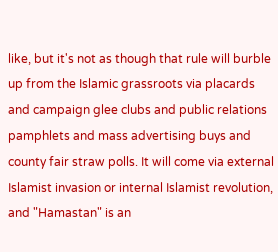like, but it's not as though that rule will burble up from the Islamic grassroots via placards and campaign glee clubs and public relations pamphlets and mass advertising buys and county fair straw polls. It will come via external Islamist invasion or internal Islamist revolution, and "Hamastan" is an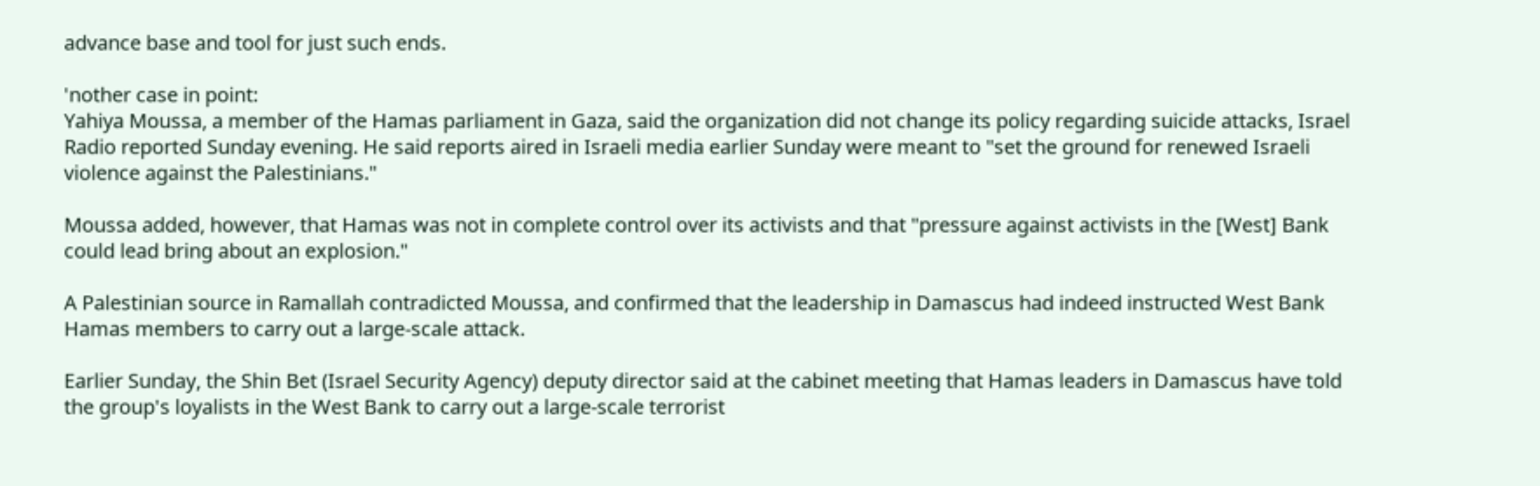advance base and tool for just such ends.

'nother case in point:
Yahiya Moussa, a member of the Hamas parliament in Gaza, said the organization did not change its policy regarding suicide attacks, Israel Radio reported Sunday evening. He said reports aired in Israeli media earlier Sunday were meant to "set the ground for renewed Israeli violence against the Palestinians."

Moussa added, however, that Hamas was not in complete control over its activists and that "pressure against activists in the [West] Bank could lead bring about an explosion."

A Palestinian source in Ramallah contradicted Moussa, and confirmed that the leadership in Damascus had indeed instructed West Bank Hamas members to carry out a large-scale attack.

Earlier Sunday, the Shin Bet (Israel Security Agency) deputy director said at the cabinet meeting that Hamas leaders in Damascus have told the group's loyalists in the West Bank to carry out a large-scale terrorist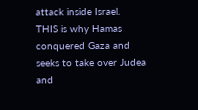attack inside Israel.
THIS is why Hamas conquered Gaza and seeks to take over Judea and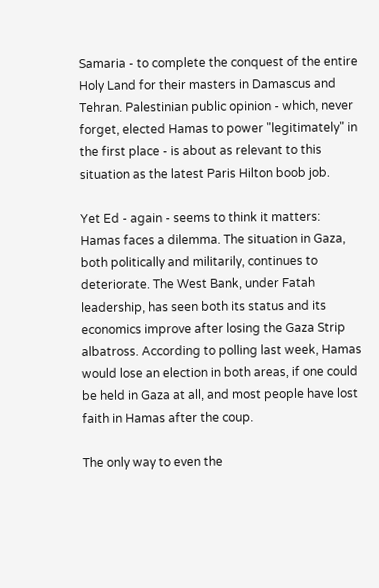Samaria - to complete the conquest of the entire Holy Land for their masters in Damascus and Tehran. Palestinian public opinion - which, never forget, elected Hamas to power "legitimately" in the first place - is about as relevant to this situation as the latest Paris Hilton boob job.

Yet Ed - again - seems to think it matters:
Hamas faces a dilemma. The situation in Gaza, both politically and militarily, continues to deteriorate. The West Bank, under Fatah leadership, has seen both its status and its economics improve after losing the Gaza Strip albatross. According to polling last week, Hamas would lose an election in both areas, if one could be held in Gaza at all, and most people have lost faith in Hamas after the coup.

The only way to even the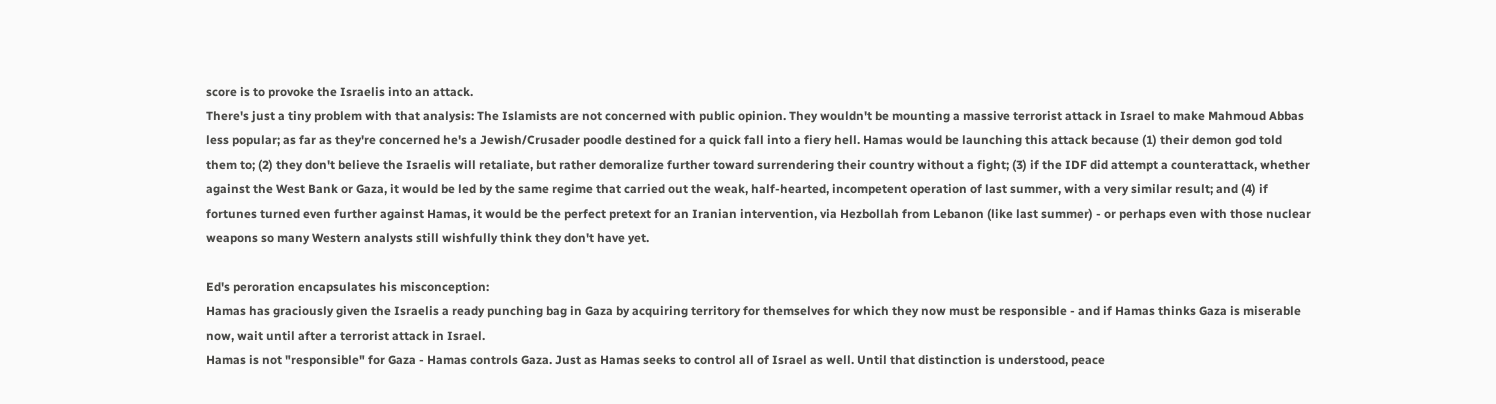score is to provoke the Israelis into an attack.
There's just a tiny problem with that analysis: The Islamists are not concerned with public opinion. They wouldn't be mounting a massive terrorist attack in Israel to make Mahmoud Abbas less popular; as far as they're concerned he's a Jewish/Crusader poodle destined for a quick fall into a fiery hell. Hamas would be launching this attack because (1) their demon god told them to; (2) they don't believe the Israelis will retaliate, but rather demoralize further toward surrendering their country without a fight; (3) if the IDF did attempt a counterattack, whether against the West Bank or Gaza, it would be led by the same regime that carried out the weak, half-hearted, incompetent operation of last summer, with a very similar result; and (4) if fortunes turned even further against Hamas, it would be the perfect pretext for an Iranian intervention, via Hezbollah from Lebanon (like last summer) - or perhaps even with those nuclear weapons so many Western analysts still wishfully think they don't have yet.

Ed's peroration encapsulates his misconception:
Hamas has graciously given the Israelis a ready punching bag in Gaza by acquiring territory for themselves for which they now must be responsible - and if Hamas thinks Gaza is miserable now, wait until after a terrorist attack in Israel.
Hamas is not "responsible" for Gaza - Hamas controls Gaza. Just as Hamas seeks to control all of Israel as well. Until that distinction is understood, peace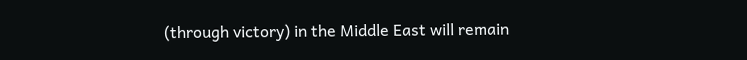(through victory) in the Middle East will remain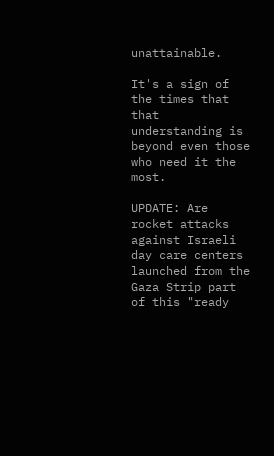unattainable.

It's a sign of the times that that understanding is beyond even those who need it the most.

UPDATE: Are rocket attacks against Israeli day care centers launched from the Gaza Strip part of this "ready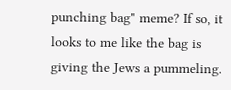punching bag" meme? If so, it looks to me like the bag is giving the Jews a pummeling.